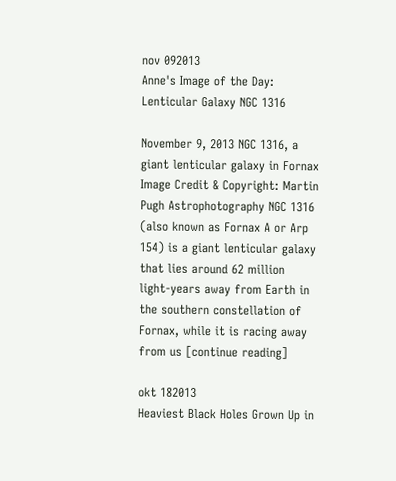nov 092013
Anne's Image of the Day: Lenticular Galaxy NGC 1316

November 9, 2013 NGC 1316, a giant lenticular galaxy in Fornax Image Credit & Copyright: Martin Pugh Astrophotography NGC 1316 (also known as Fornax A or Arp 154) is a giant lenticular galaxy that lies around 62 million light-years away from Earth in the southern constellation of Fornax, while it is racing away from us [continue reading]

okt 182013
Heaviest Black Holes Grown Up in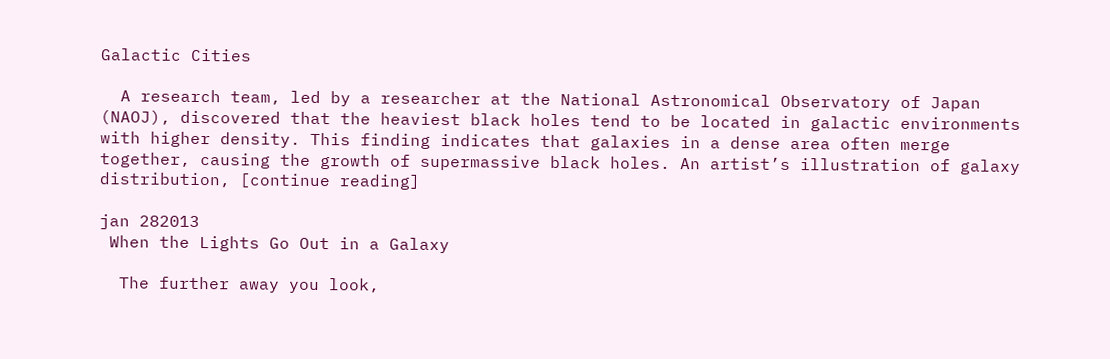Galactic Cities

  A research team, led by a researcher at the National Astronomical Observatory of Japan (NAOJ), discovered that the heaviest black holes tend to be located in galactic environments with higher density. This finding indicates that galaxies in a dense area often merge together, causing the growth of supermassive black holes. An artist’s illustration of galaxy distribution, [continue reading]

jan 282013
 When the Lights Go Out in a Galaxy

  The further away you look,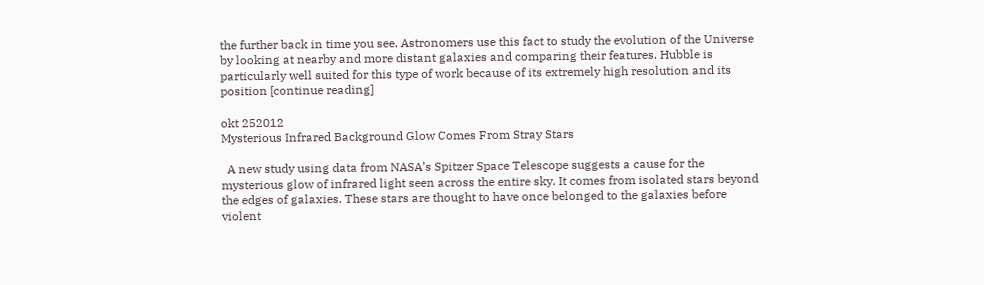the further back in time you see. Astronomers use this fact to study the evolution of the Universe by looking at nearby and more distant galaxies and comparing their features. Hubble is particularly well suited for this type of work because of its extremely high resolution and its position [continue reading]

okt 252012
Mysterious Infrared Background Glow Comes From Stray Stars

  A new study using data from NASA’s Spitzer Space Telescope suggests a cause for the mysterious glow of infrared light seen across the entire sky. It comes from isolated stars beyond the edges of galaxies. These stars are thought to have once belonged to the galaxies before violent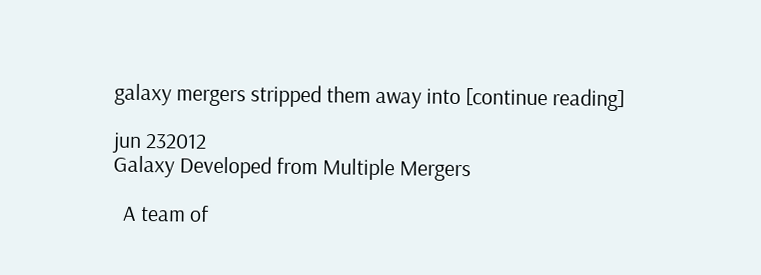galaxy mergers stripped them away into [continue reading]

jun 232012
Galaxy Developed from Multiple Mergers

  A team of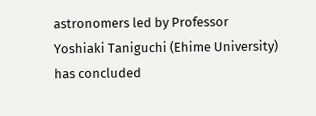astronomers led by Professor Yoshiaki Taniguchi (Ehime University) has concluded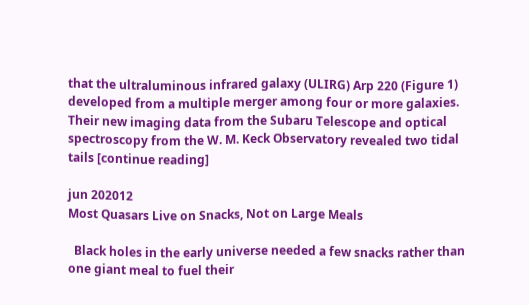that the ultraluminous infrared galaxy (ULIRG) Arp 220 (Figure 1) developed from a multiple merger among four or more galaxies. Their new imaging data from the Subaru Telescope and optical spectroscopy from the W. M. Keck Observatory revealed two tidal tails [continue reading]

jun 202012
Most Quasars Live on Snacks, Not on Large Meals

  Black holes in the early universe needed a few snacks rather than one giant meal to fuel their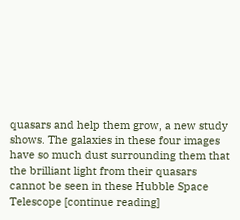quasars and help them grow, a new study shows. The galaxies in these four images have so much dust surrounding them that the brilliant light from their quasars cannot be seen in these Hubble Space Telescope [continue reading]